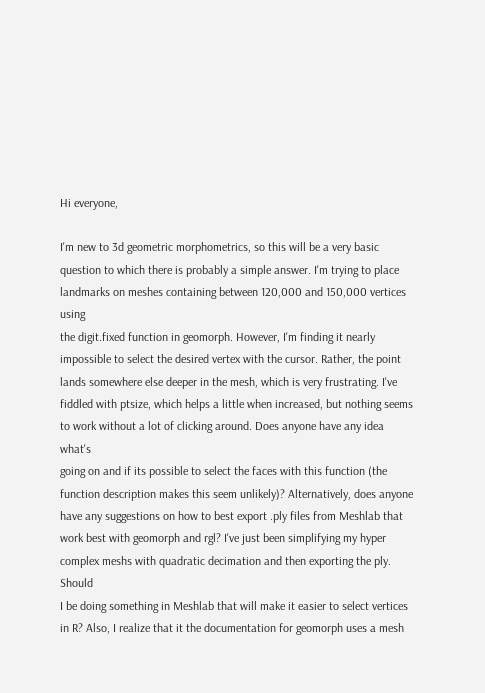Hi everyone,

I'm new to 3d geometric morphometrics, so this will be a very basic
question to which there is probably a simple answer. I'm trying to place
landmarks on meshes containing between 120,000 and 150,000 vertices using
the digit.fixed function in geomorph. However, I'm finding it nearly
impossible to select the desired vertex with the cursor. Rather, the point
lands somewhere else deeper in the mesh, which is very frustrating. I've
fiddled with ptsize, which helps a little when increased, but nothing seems
to work without a lot of clicking around. Does anyone have any idea what's
going on and if its possible to select the faces with this function (the
function description makes this seem unlikely)? Alternatively, does anyone
have any suggestions on how to best export .ply files from Meshlab that
work best with geomorph and rgl? I've just been simplifying my hyper
complex meshs with quadratic decimation and then exporting the ply. Should
I be doing something in Meshlab that will make it easier to select vertices
in R? Also, I realize that it the documentation for geomorph uses a mesh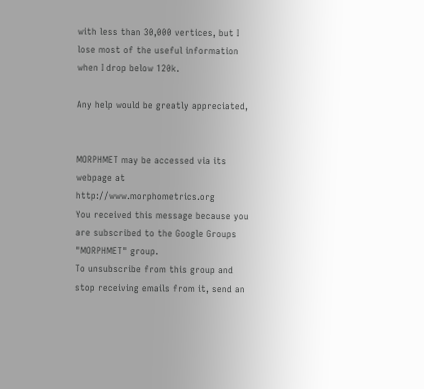with less than 30,000 vertices, but I lose most of the useful information
when I drop below 120k.

Any help would be greatly appreciated,


MORPHMET may be accessed via its webpage at http://www.morphometrics.org
You received this message because you are subscribed to the Google Groups
"MORPHMET" group.
To unsubscribe from this group and stop receiving emails from it, send an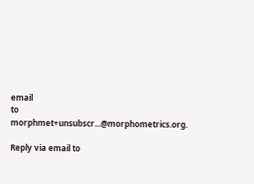email
to morphmet+unsubscr...@morphometrics.org.

Reply via email to